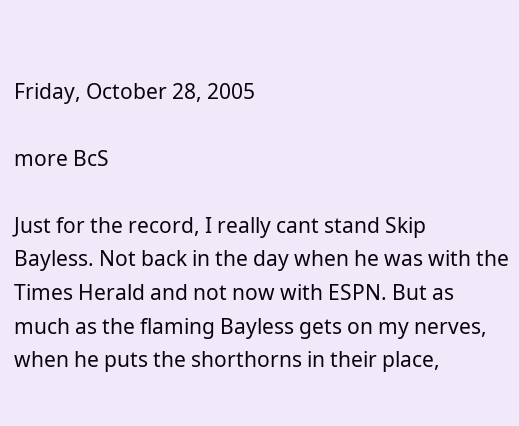Friday, October 28, 2005

more BcS

Just for the record, I really cant stand Skip Bayless. Not back in the day when he was with the Times Herald and not now with ESPN. But as much as the flaming Bayless gets on my nerves, when he puts the shorthorns in their place,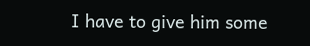I have to give him some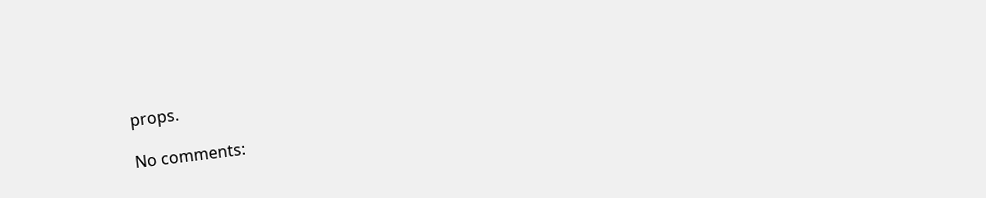props.

No comments: